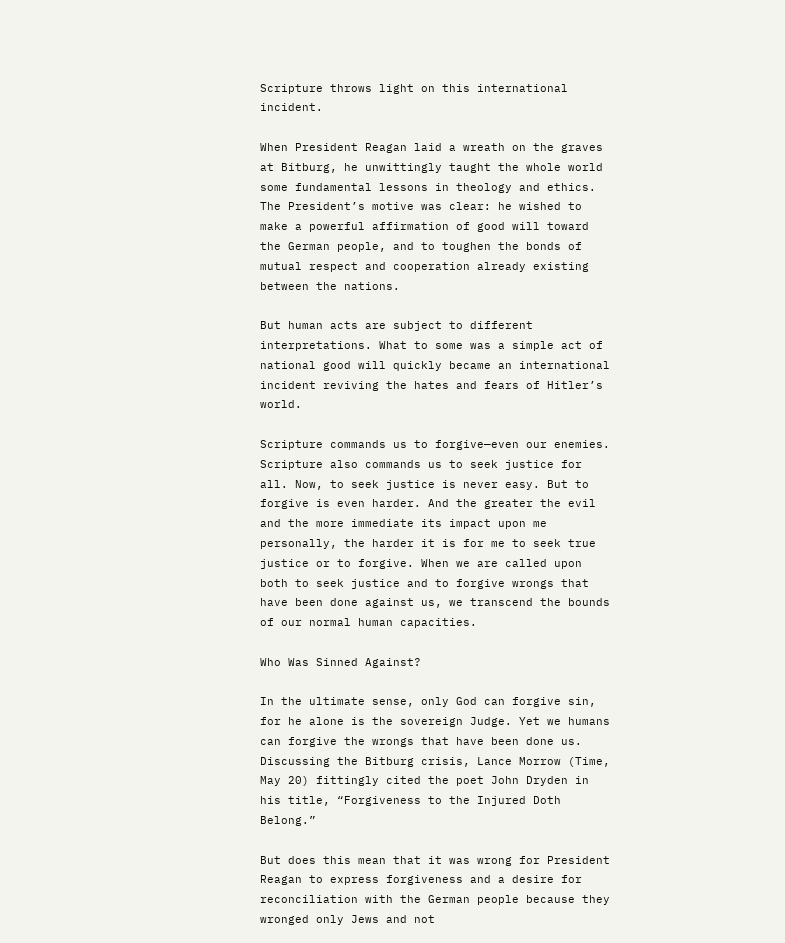Scripture throws light on this international incident.

When President Reagan laid a wreath on the graves at Bitburg, he unwittingly taught the whole world some fundamental lessons in theology and ethics. The President’s motive was clear: he wished to make a powerful affirmation of good will toward the German people, and to toughen the bonds of mutual respect and cooperation already existing between the nations.

But human acts are subject to different interpretations. What to some was a simple act of national good will quickly became an international incident reviving the hates and fears of Hitler’s world.

Scripture commands us to forgive—even our enemies. Scripture also commands us to seek justice for all. Now, to seek justice is never easy. But to forgive is even harder. And the greater the evil and the more immediate its impact upon me personally, the harder it is for me to seek true justice or to forgive. When we are called upon both to seek justice and to forgive wrongs that have been done against us, we transcend the bounds of our normal human capacities.

Who Was Sinned Against?

In the ultimate sense, only God can forgive sin, for he alone is the sovereign Judge. Yet we humans can forgive the wrongs that have been done us. Discussing the Bitburg crisis, Lance Morrow (Time, May 20) fittingly cited the poet John Dryden in his title, “Forgiveness to the Injured Doth Belong.”

But does this mean that it was wrong for President Reagan to express forgiveness and a desire for reconciliation with the German people because they wronged only Jews and not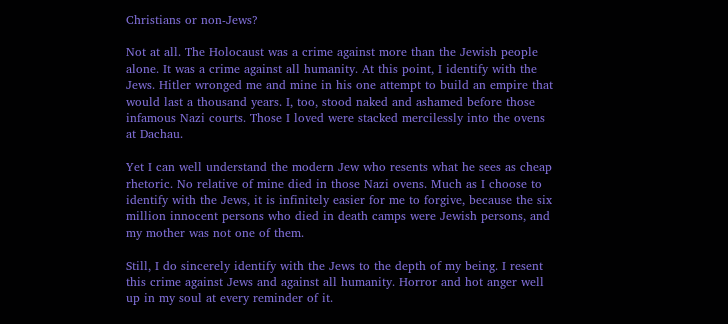Christians or non-Jews?

Not at all. The Holocaust was a crime against more than the Jewish people alone. It was a crime against all humanity. At this point, I identify with the Jews. Hitler wronged me and mine in his one attempt to build an empire that would last a thousand years. I, too, stood naked and ashamed before those infamous Nazi courts. Those I loved were stacked mercilessly into the ovens at Dachau.

Yet I can well understand the modern Jew who resents what he sees as cheap rhetoric. No relative of mine died in those Nazi ovens. Much as I choose to identify with the Jews, it is infinitely easier for me to forgive, because the six million innocent persons who died in death camps were Jewish persons, and my mother was not one of them.

Still, I do sincerely identify with the Jews to the depth of my being. I resent this crime against Jews and against all humanity. Horror and hot anger well up in my soul at every reminder of it.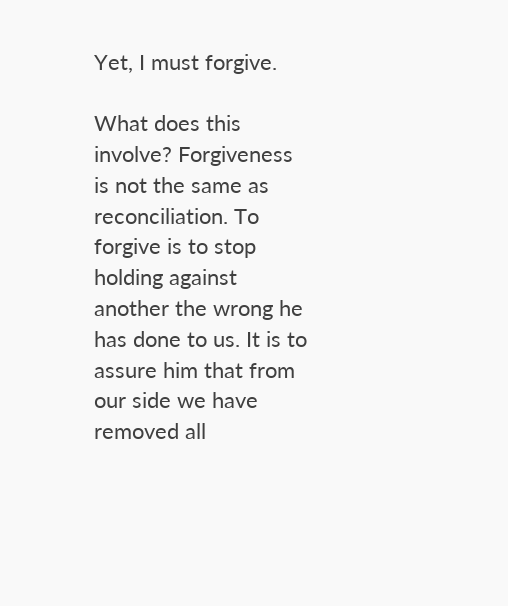Yet, I must forgive.

What does this involve? Forgiveness is not the same as reconciliation. To forgive is to stop holding against another the wrong he has done to us. It is to assure him that from our side we have removed all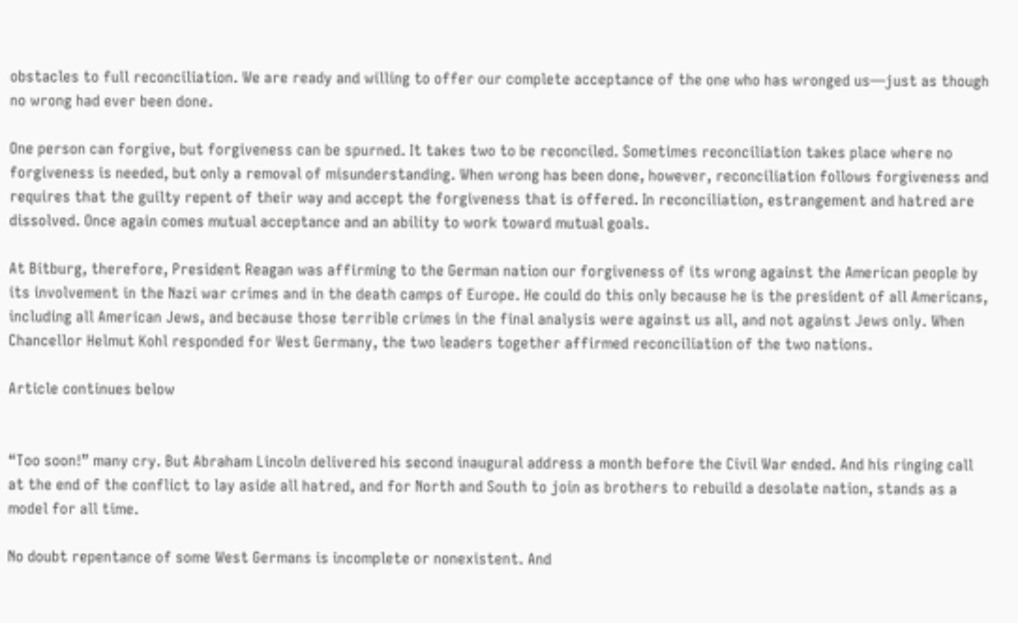obstacles to full reconciliation. We are ready and willing to offer our complete acceptance of the one who has wronged us—just as though no wrong had ever been done.

One person can forgive, but forgiveness can be spurned. It takes two to be reconciled. Sometimes reconciliation takes place where no forgiveness is needed, but only a removal of misunderstanding. When wrong has been done, however, reconciliation follows forgiveness and requires that the guilty repent of their way and accept the forgiveness that is offered. In reconciliation, estrangement and hatred are dissolved. Once again comes mutual acceptance and an ability to work toward mutual goals.

At Bitburg, therefore, President Reagan was affirming to the German nation our forgiveness of its wrong against the American people by its involvement in the Nazi war crimes and in the death camps of Europe. He could do this only because he is the president of all Americans, including all American Jews, and because those terrible crimes in the final analysis were against us all, and not against Jews only. When Chancellor Helmut Kohl responded for West Germany, the two leaders together affirmed reconciliation of the two nations.

Article continues below


“Too soon!” many cry. But Abraham Lincoln delivered his second inaugural address a month before the Civil War ended. And his ringing call at the end of the conflict to lay aside all hatred, and for North and South to join as brothers to rebuild a desolate nation, stands as a model for all time.

No doubt repentance of some West Germans is incomplete or nonexistent. And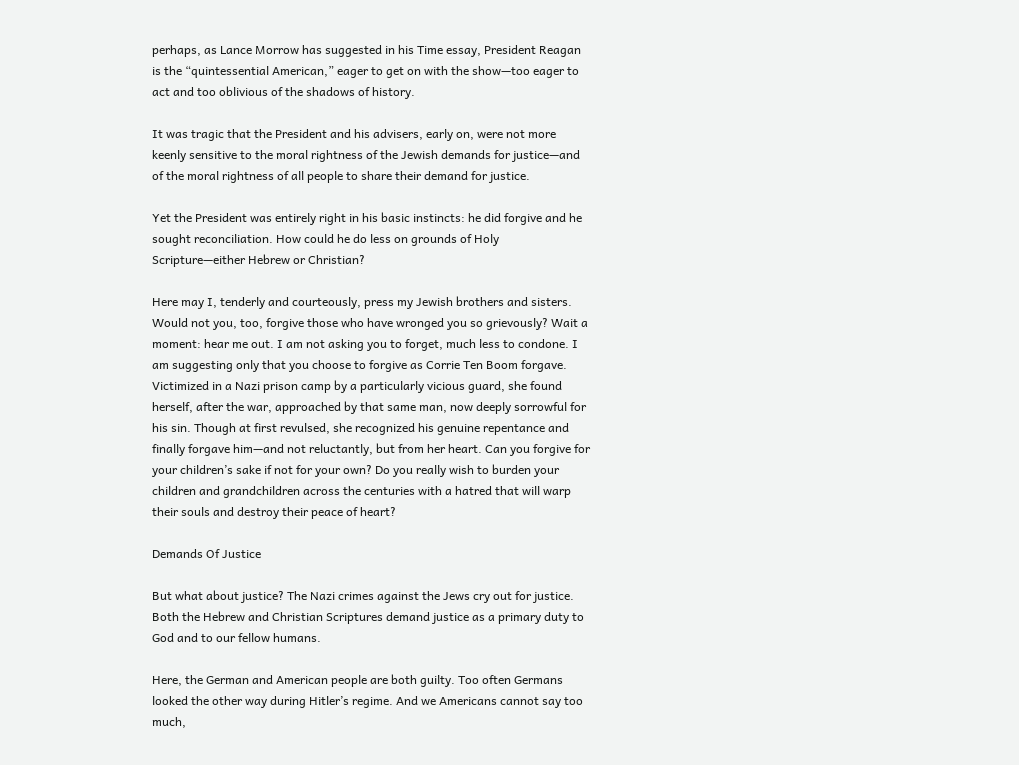perhaps, as Lance Morrow has suggested in his Time essay, President Reagan is the “quintessential American,” eager to get on with the show—too eager to act and too oblivious of the shadows of history.

It was tragic that the President and his advisers, early on, were not more keenly sensitive to the moral rightness of the Jewish demands for justice—and of the moral rightness of all people to share their demand for justice.

Yet the President was entirely right in his basic instincts: he did forgive and he sought reconciliation. How could he do less on grounds of Holy Scripture—either Hebrew or Christian?

Here may I, tenderly and courteously, press my Jewish brothers and sisters. Would not you, too, forgive those who have wronged you so grievously? Wait a moment: hear me out. I am not asking you to forget, much less to condone. I am suggesting only that you choose to forgive as Corrie Ten Boom forgave. Victimized in a Nazi prison camp by a particularly vicious guard, she found herself, after the war, approached by that same man, now deeply sorrowful for his sin. Though at first revulsed, she recognized his genuine repentance and finally forgave him—and not reluctantly, but from her heart. Can you forgive for your children’s sake if not for your own? Do you really wish to burden your children and grandchildren across the centuries with a hatred that will warp their souls and destroy their peace of heart?

Demands Of Justice

But what about justice? The Nazi crimes against the Jews cry out for justice. Both the Hebrew and Christian Scriptures demand justice as a primary duty to God and to our fellow humans.

Here, the German and American people are both guilty. Too often Germans looked the other way during Hitler’s regime. And we Americans cannot say too much,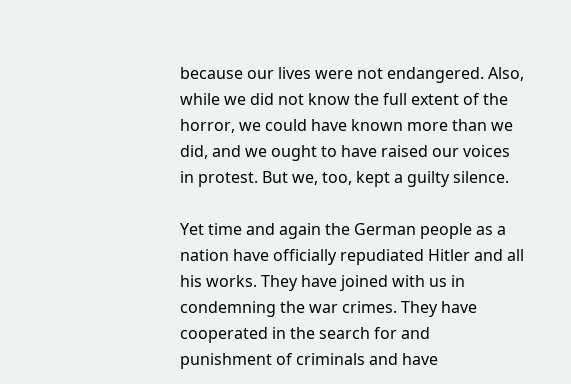because our lives were not endangered. Also, while we did not know the full extent of the horror, we could have known more than we did, and we ought to have raised our voices in protest. But we, too, kept a guilty silence.

Yet time and again the German people as a nation have officially repudiated Hitler and all his works. They have joined with us in condemning the war crimes. They have cooperated in the search for and punishment of criminals and have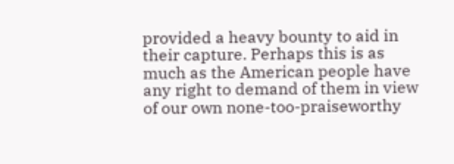provided a heavy bounty to aid in their capture. Perhaps this is as much as the American people have any right to demand of them in view of our own none-too-praiseworthy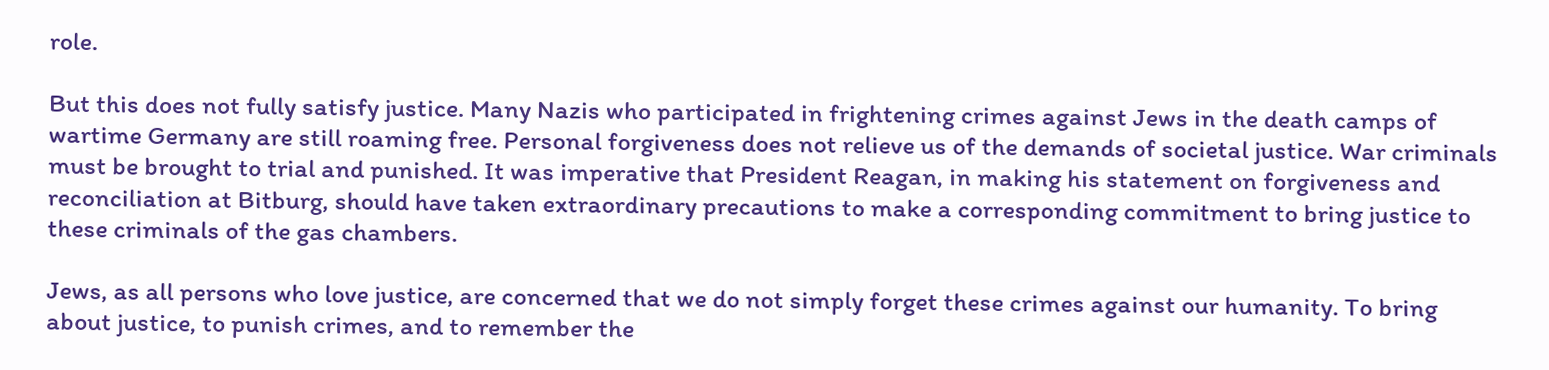role.

But this does not fully satisfy justice. Many Nazis who participated in frightening crimes against Jews in the death camps of wartime Germany are still roaming free. Personal forgiveness does not relieve us of the demands of societal justice. War criminals must be brought to trial and punished. It was imperative that President Reagan, in making his statement on forgiveness and reconciliation at Bitburg, should have taken extraordinary precautions to make a corresponding commitment to bring justice to these criminals of the gas chambers.

Jews, as all persons who love justice, are concerned that we do not simply forget these crimes against our humanity. To bring about justice, to punish crimes, and to remember the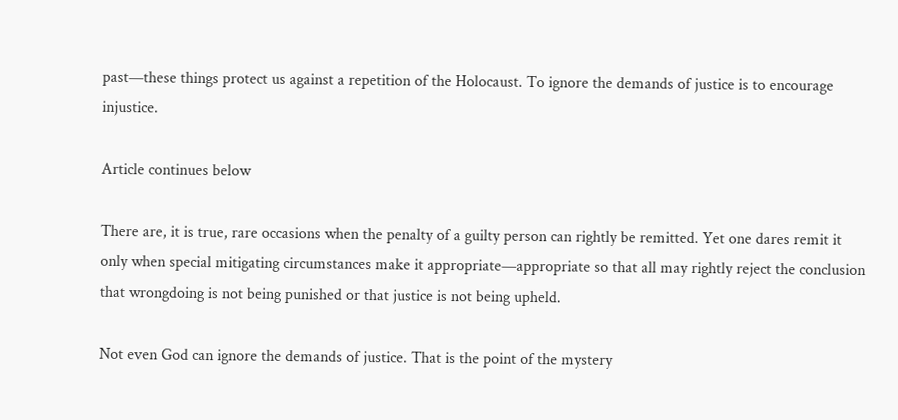past—these things protect us against a repetition of the Holocaust. To ignore the demands of justice is to encourage injustice.

Article continues below

There are, it is true, rare occasions when the penalty of a guilty person can rightly be remitted. Yet one dares remit it only when special mitigating circumstances make it appropriate—appropriate so that all may rightly reject the conclusion that wrongdoing is not being punished or that justice is not being upheld.

Not even God can ignore the demands of justice. That is the point of the mystery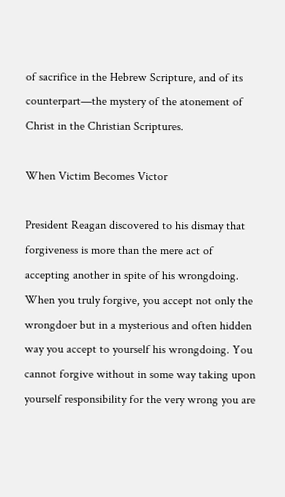of sacrifice in the Hebrew Scripture, and of its counterpart—the mystery of the atonement of Christ in the Christian Scriptures.

When Victim Becomes Victor

President Reagan discovered to his dismay that forgiveness is more than the mere act of accepting another in spite of his wrongdoing. When you truly forgive, you accept not only the wrongdoer but in a mysterious and often hidden way you accept to yourself his wrongdoing. You cannot forgive without in some way taking upon yourself responsibility for the very wrong you are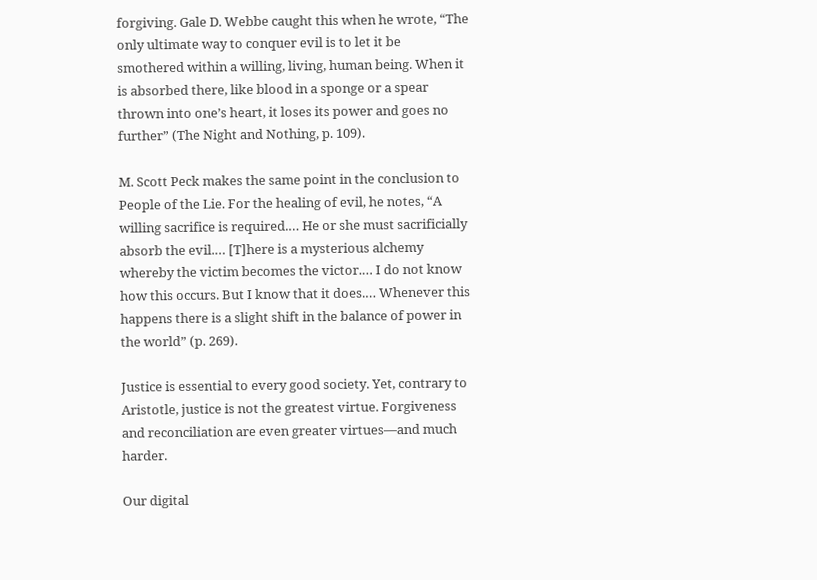forgiving. Gale D. Webbe caught this when he wrote, “The only ultimate way to conquer evil is to let it be smothered within a willing, living, human being. When it is absorbed there, like blood in a sponge or a spear thrown into one’s heart, it loses its power and goes no further” (The Night and Nothing, p. 109).

M. Scott Peck makes the same point in the conclusion to People of the Lie. For the healing of evil, he notes, “A willing sacrifice is required.… He or she must sacrificially absorb the evil.… [T]here is a mysterious alchemy whereby the victim becomes the victor.… I do not know how this occurs. But I know that it does.… Whenever this happens there is a slight shift in the balance of power in the world” (p. 269).

Justice is essential to every good society. Yet, contrary to Aristotle, justice is not the greatest virtue. Forgiveness and reconciliation are even greater virtues—and much harder.

Our digital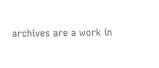archives are a work in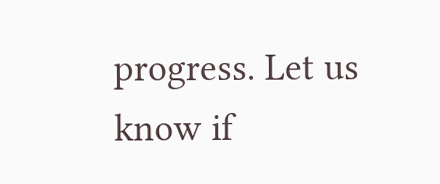progress. Let us know if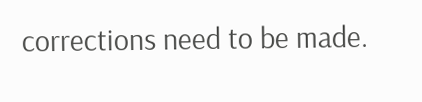corrections need to be made.